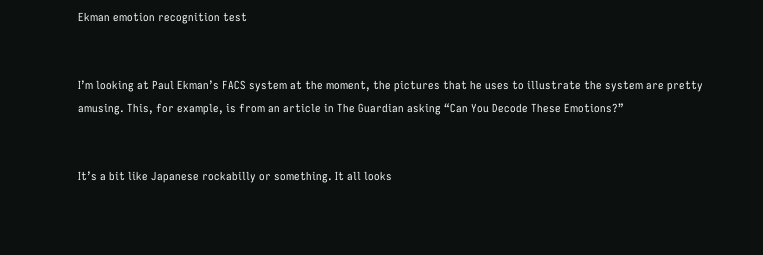Ekman emotion recognition test


I’m looking at Paul Ekman’s FACS system at the moment, the pictures that he uses to illustrate the system are pretty amusing. This, for example, is from an article in The Guardian asking “Can You Decode These Emotions?”


It’s a bit like Japanese rockabilly or something. It all looks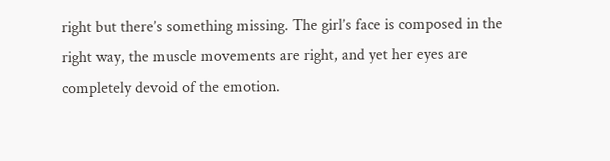right but there’s something missing. The girl’s face is composed in the right way, the muscle movements are right, and yet her eyes are completely devoid of the emotion.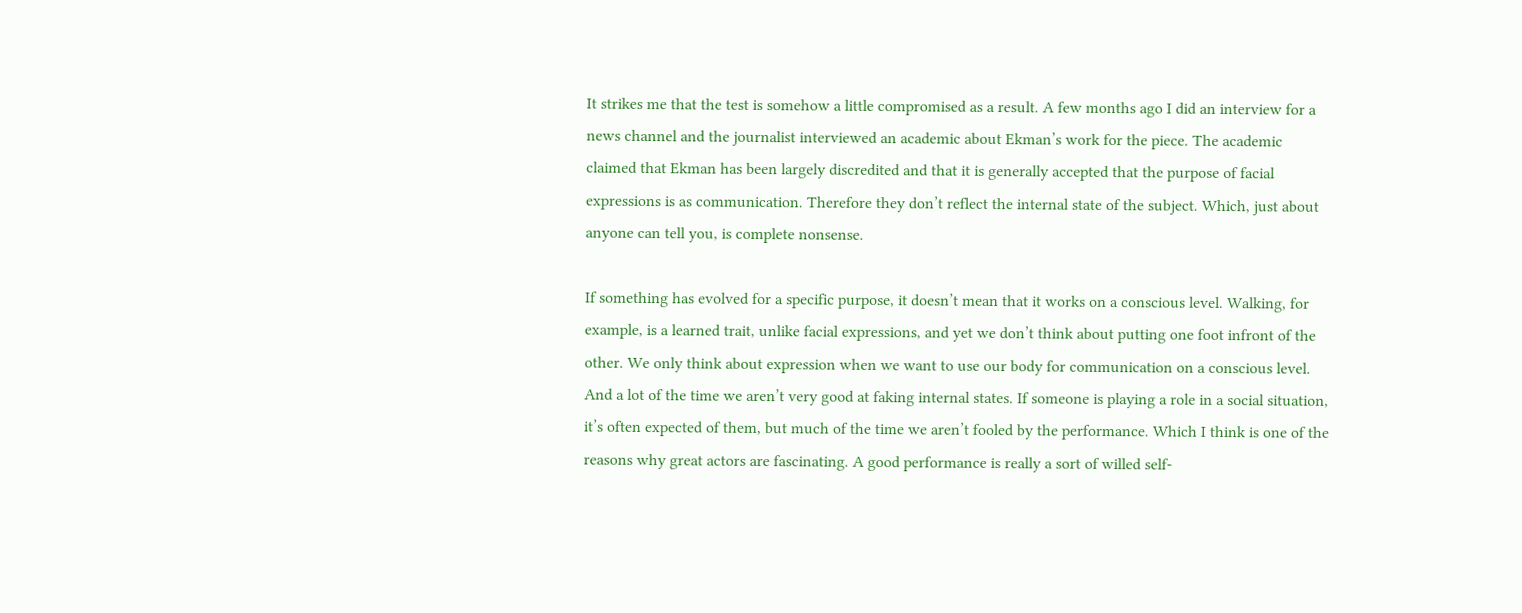It strikes me that the test is somehow a little compromised as a result. A few months ago I did an interview for a news channel and the journalist interviewed an academic about Ekman’s work for the piece. The academic claimed that Ekman has been largely discredited and that it is generally accepted that the purpose of facial expressions is as communication. Therefore they don’t reflect the internal state of the subject. Which, just about anyone can tell you, is complete nonsense.

If something has evolved for a specific purpose, it doesn’t mean that it works on a conscious level. Walking, for example, is a learned trait, unlike facial expressions, and yet we don’t think about putting one foot infront of the other. We only think about expression when we want to use our body for communication on a conscious level. And a lot of the time we aren’t very good at faking internal states. If someone is playing a role in a social situation, it’s often expected of them, but much of the time we aren’t fooled by the performance. Which I think is one of the reasons why great actors are fascinating. A good performance is really a sort of willed self-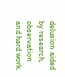delusion aided by research, observation and hard work.